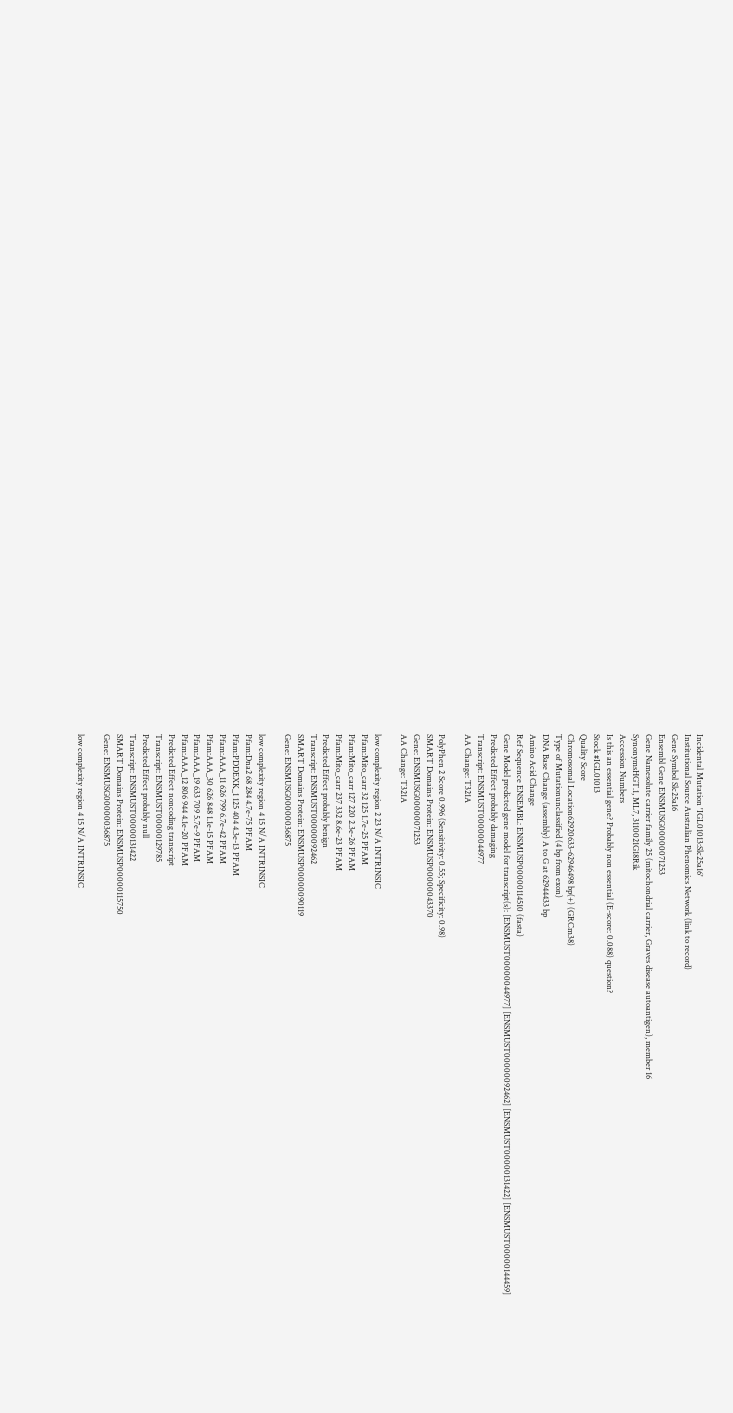Incidental Mutation 'IGL01013:Slc25a16'
Institutional Source Australian Phenomics Network (link to record)
Gene Symbol Slc25a16
Ensembl Gene ENSMUSG00000071253
Gene Namesolute carrier family 25 (mitochondrial carrier, Graves disease autoantigen), member 16
SynonymsHGT.1, ML7, 3110021G18Rik
Accession Numbers
Is this an essential gene? Probably non essential (E-score: 0.088) question?
Stock #IGL01013
Quality Score
Chromosomal Location62920633-62946498 bp(+) (GRCm38)
Type of Mutationunclassified (4 bp from exon)
DNA Base Change (assembly) A to G at 62944433 bp
Amino Acid Change
Ref Sequence ENSEMBL: ENSMUSP00000114510 (fasta)
Gene Model predicted gene model for transcript(s): [ENSMUST00000044977] [ENSMUST00000092462] [ENSMUST00000131422] [ENSMUST00000144459]
Predicted Effect probably damaging
Transcript: ENSMUST00000044977
AA Change: T321A

PolyPhen 2 Score 0.996 (Sensitivity: 0.55; Specificity: 0.98)
SMART Domains Protein: ENSMUSP00000043370
Gene: ENSMUSG00000071253
AA Change: T321A

low complexity region 2 23 N/A INTRINSIC
Pfam:Mito_carr 32 125 1.7e-25 PFAM
Pfam:Mito_carr 127 220 2.3e-26 PFAM
Pfam:Mito_carr 237 332 8.6e-23 PFAM
Predicted Effect probably benign
Transcript: ENSMUST00000092462
SMART Domains Protein: ENSMUSP00000090119
Gene: ENSMUSG00000036875

low complexity region 4 15 N/A INTRINSIC
Pfam:Dna2 68 284 4.7e-75 PFAM
Pfam:PDDEXK_1 125 404 4.3e-13 PFAM
Pfam:AAA_11 626 799 6.7e-42 PFAM
Pfam:AAA_30 626 848 1.1e-15 PFAM
Pfam:AAA_19 633 709 5.7e-9 PFAM
Pfam:AAA_12 806 944 4.1e-20 PFAM
Predicted Effect noncoding transcript
Transcript: ENSMUST00000129785
Predicted Effect probably null
Transcript: ENSMUST00000131422
SMART Domains Protein: ENSMUSP00000115750
Gene: ENSMUSG00000036875

low complexity region 4 15 N/A INTRINSIC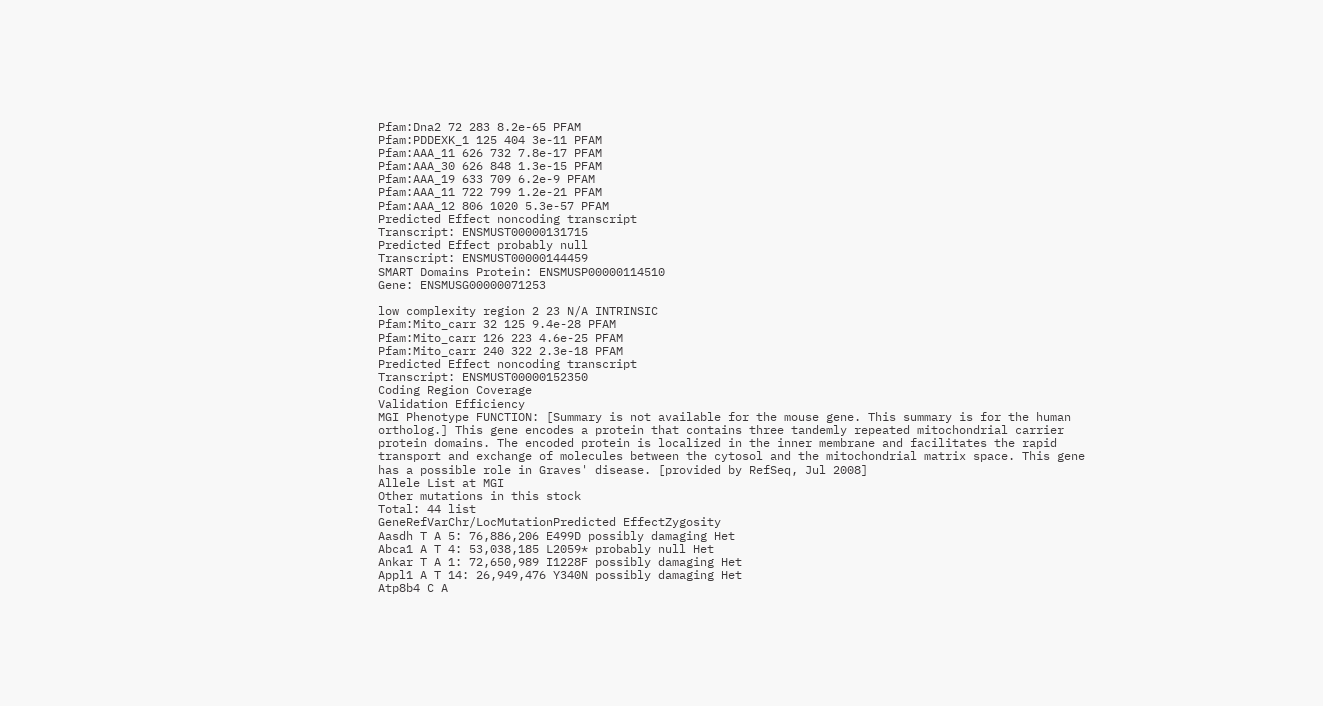Pfam:Dna2 72 283 8.2e-65 PFAM
Pfam:PDDEXK_1 125 404 3e-11 PFAM
Pfam:AAA_11 626 732 7.8e-17 PFAM
Pfam:AAA_30 626 848 1.3e-15 PFAM
Pfam:AAA_19 633 709 6.2e-9 PFAM
Pfam:AAA_11 722 799 1.2e-21 PFAM
Pfam:AAA_12 806 1020 5.3e-57 PFAM
Predicted Effect noncoding transcript
Transcript: ENSMUST00000131715
Predicted Effect probably null
Transcript: ENSMUST00000144459
SMART Domains Protein: ENSMUSP00000114510
Gene: ENSMUSG00000071253

low complexity region 2 23 N/A INTRINSIC
Pfam:Mito_carr 32 125 9.4e-28 PFAM
Pfam:Mito_carr 126 223 4.6e-25 PFAM
Pfam:Mito_carr 240 322 2.3e-18 PFAM
Predicted Effect noncoding transcript
Transcript: ENSMUST00000152350
Coding Region Coverage
Validation Efficiency
MGI Phenotype FUNCTION: [Summary is not available for the mouse gene. This summary is for the human ortholog.] This gene encodes a protein that contains three tandemly repeated mitochondrial carrier protein domains. The encoded protein is localized in the inner membrane and facilitates the rapid transport and exchange of molecules between the cytosol and the mitochondrial matrix space. This gene has a possible role in Graves' disease. [provided by RefSeq, Jul 2008]
Allele List at MGI
Other mutations in this stock
Total: 44 list
GeneRefVarChr/LocMutationPredicted EffectZygosity
Aasdh T A 5: 76,886,206 E499D possibly damaging Het
Abca1 A T 4: 53,038,185 L2059* probably null Het
Ankar T A 1: 72,650,989 I1228F possibly damaging Het
Appl1 A T 14: 26,949,476 Y340N possibly damaging Het
Atp8b4 C A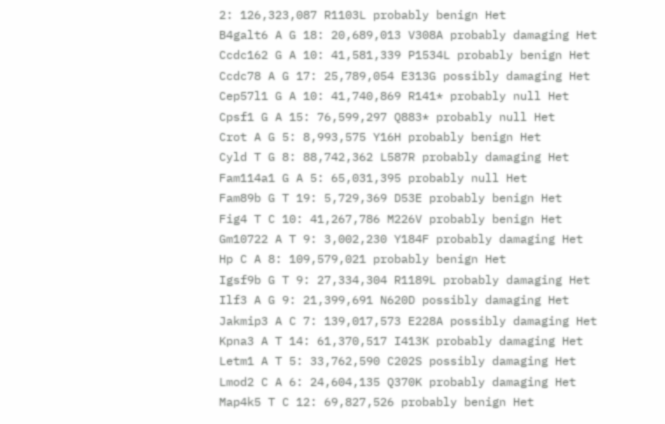2: 126,323,087 R1103L probably benign Het
B4galt6 A G 18: 20,689,013 V308A probably damaging Het
Ccdc162 G A 10: 41,581,339 P1534L probably benign Het
Ccdc78 A G 17: 25,789,054 E313G possibly damaging Het
Cep57l1 G A 10: 41,740,869 R141* probably null Het
Cpsf1 G A 15: 76,599,297 Q883* probably null Het
Crot A G 5: 8,993,575 Y16H probably benign Het
Cyld T G 8: 88,742,362 L587R probably damaging Het
Fam114a1 G A 5: 65,031,395 probably null Het
Fam89b G T 19: 5,729,369 D53E probably benign Het
Fig4 T C 10: 41,267,786 M226V probably benign Het
Gm10722 A T 9: 3,002,230 Y184F probably damaging Het
Hp C A 8: 109,579,021 probably benign Het
Igsf9b G T 9: 27,334,304 R1189L probably damaging Het
Ilf3 A G 9: 21,399,691 N620D possibly damaging Het
Jakmip3 A C 7: 139,017,573 E228A possibly damaging Het
Kpna3 A T 14: 61,370,517 I413K probably damaging Het
Letm1 A T 5: 33,762,590 C202S possibly damaging Het
Lmod2 C A 6: 24,604,135 Q370K probably damaging Het
Map4k5 T C 12: 69,827,526 probably benign Het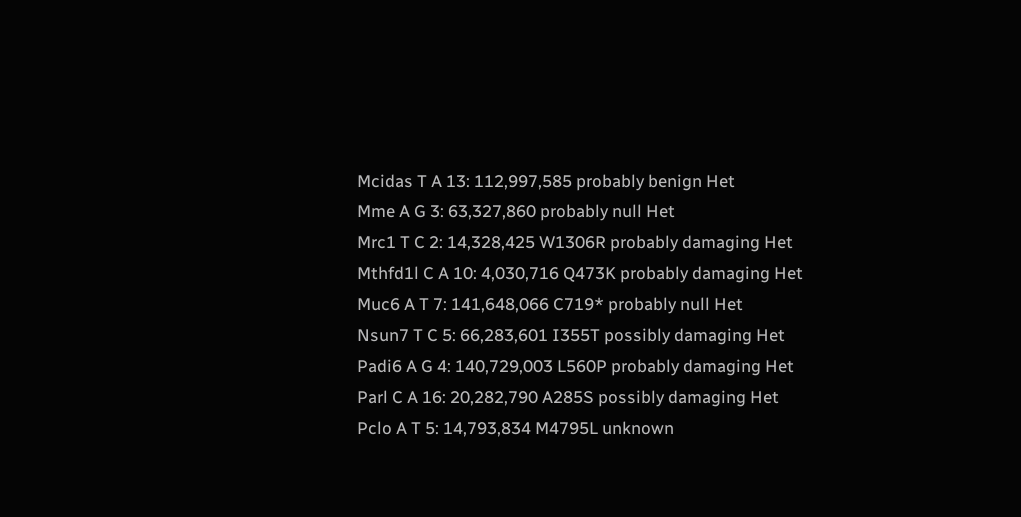Mcidas T A 13: 112,997,585 probably benign Het
Mme A G 3: 63,327,860 probably null Het
Mrc1 T C 2: 14,328,425 W1306R probably damaging Het
Mthfd1l C A 10: 4,030,716 Q473K probably damaging Het
Muc6 A T 7: 141,648,066 C719* probably null Het
Nsun7 T C 5: 66,283,601 I355T possibly damaging Het
Padi6 A G 4: 140,729,003 L560P probably damaging Het
Parl C A 16: 20,282,790 A285S possibly damaging Het
Pclo A T 5: 14,793,834 M4795L unknown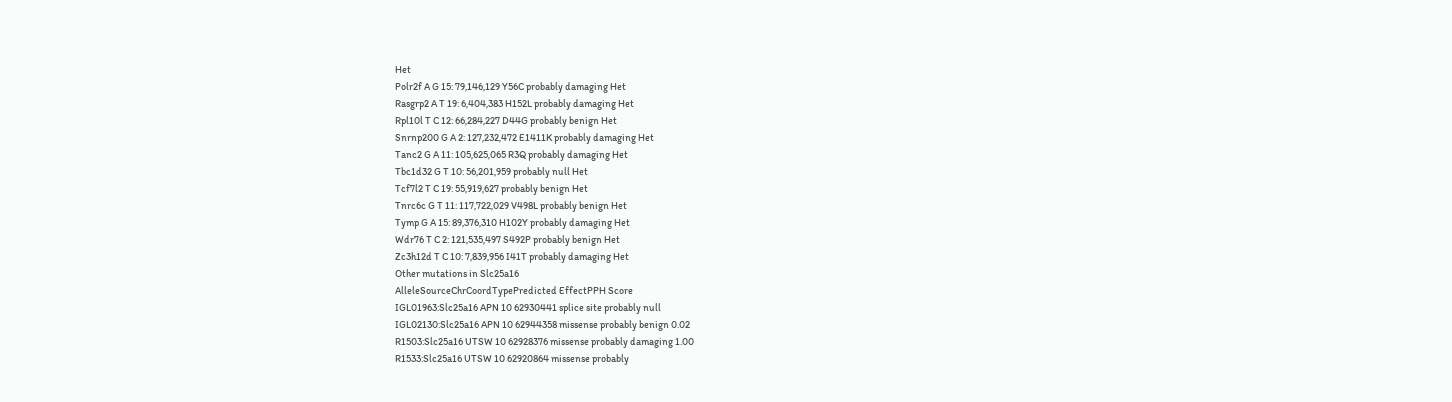Het
Polr2f A G 15: 79,146,129 Y56C probably damaging Het
Rasgrp2 A T 19: 6,404,383 H152L probably damaging Het
Rpl10l T C 12: 66,284,227 D44G probably benign Het
Snrnp200 G A 2: 127,232,472 E1411K probably damaging Het
Tanc2 G A 11: 105,625,065 R3Q probably damaging Het
Tbc1d32 G T 10: 56,201,959 probably null Het
Tcf7l2 T C 19: 55,919,627 probably benign Het
Tnrc6c G T 11: 117,722,029 V498L probably benign Het
Tymp G A 15: 89,376,310 H102Y probably damaging Het
Wdr76 T C 2: 121,535,497 S492P probably benign Het
Zc3h12d T C 10: 7,839,956 I41T probably damaging Het
Other mutations in Slc25a16
AlleleSourceChrCoordTypePredicted EffectPPH Score
IGL01963:Slc25a16 APN 10 62930441 splice site probably null
IGL02130:Slc25a16 APN 10 62944358 missense probably benign 0.02
R1503:Slc25a16 UTSW 10 62928376 missense probably damaging 1.00
R1533:Slc25a16 UTSW 10 62920864 missense probably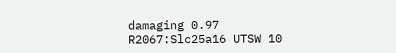damaging 0.97
R2067:Slc25a16 UTSW 10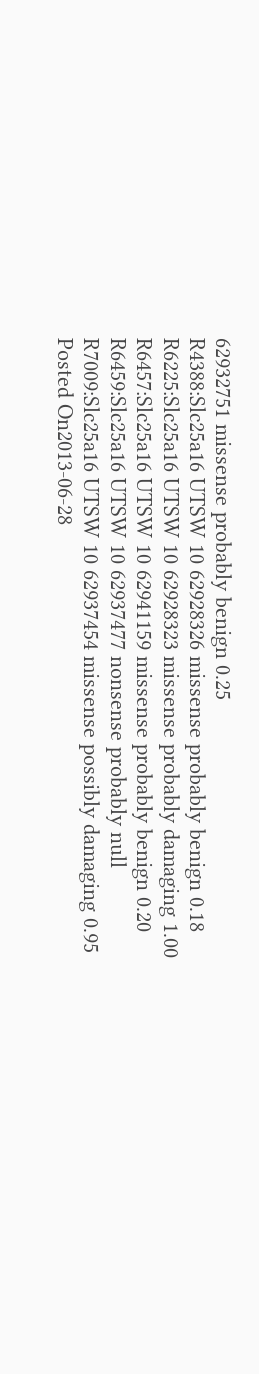62932751 missense probably benign 0.25
R4388:Slc25a16 UTSW 10 62928326 missense probably benign 0.18
R6225:Slc25a16 UTSW 10 62928323 missense probably damaging 1.00
R6457:Slc25a16 UTSW 10 62941159 missense probably benign 0.20
R6459:Slc25a16 UTSW 10 62937477 nonsense probably null
R7009:Slc25a16 UTSW 10 62937454 missense possibly damaging 0.95
Posted On2013-06-28